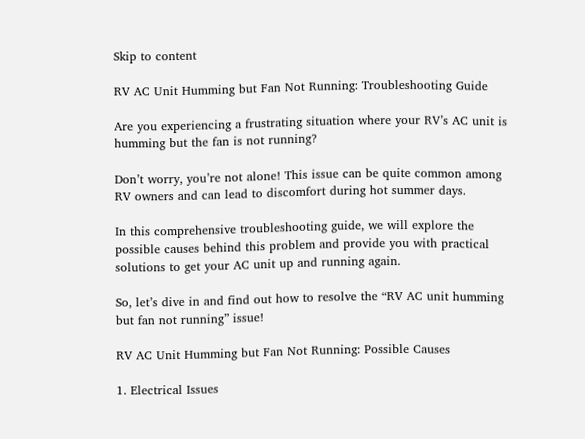Skip to content

RV AC Unit Humming but Fan Not Running: Troubleshooting Guide

Are you experiencing a frustrating situation where your RV’s AC unit is humming but the fan is not running?

Don’t worry, you’re not alone! This issue can be quite common among RV owners and can lead to discomfort during hot summer days.

In this comprehensive troubleshooting guide, we will explore the possible causes behind this problem and provide you with practical solutions to get your AC unit up and running again.

So, let’s dive in and find out how to resolve the “RV AC unit humming but fan not running” issue!

RV AC Unit Humming but Fan Not Running: Possible Causes

1. Electrical Issues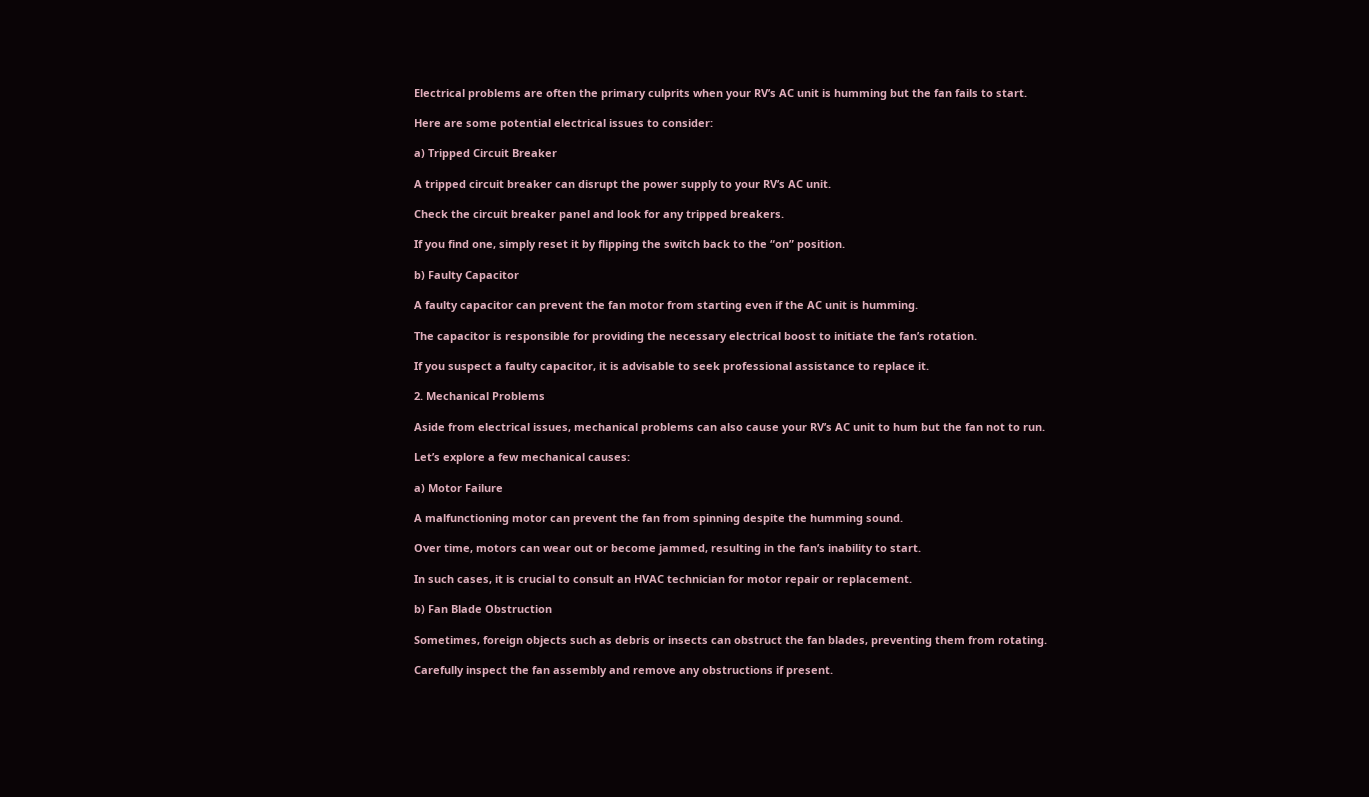Electrical problems are often the primary culprits when your RV’s AC unit is humming but the fan fails to start.

Here are some potential electrical issues to consider:

a) Tripped Circuit Breaker

A tripped circuit breaker can disrupt the power supply to your RV’s AC unit.

Check the circuit breaker panel and look for any tripped breakers.

If you find one, simply reset it by flipping the switch back to the “on” position.

b) Faulty Capacitor

A faulty capacitor can prevent the fan motor from starting even if the AC unit is humming.

The capacitor is responsible for providing the necessary electrical boost to initiate the fan’s rotation.

If you suspect a faulty capacitor, it is advisable to seek professional assistance to replace it.

2. Mechanical Problems

Aside from electrical issues, mechanical problems can also cause your RV’s AC unit to hum but the fan not to run.

Let’s explore a few mechanical causes:

a) Motor Failure

A malfunctioning motor can prevent the fan from spinning despite the humming sound.

Over time, motors can wear out or become jammed, resulting in the fan’s inability to start.

In such cases, it is crucial to consult an HVAC technician for motor repair or replacement.

b) Fan Blade Obstruction

Sometimes, foreign objects such as debris or insects can obstruct the fan blades, preventing them from rotating.

Carefully inspect the fan assembly and remove any obstructions if present.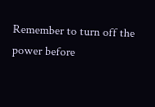Remember to turn off the power before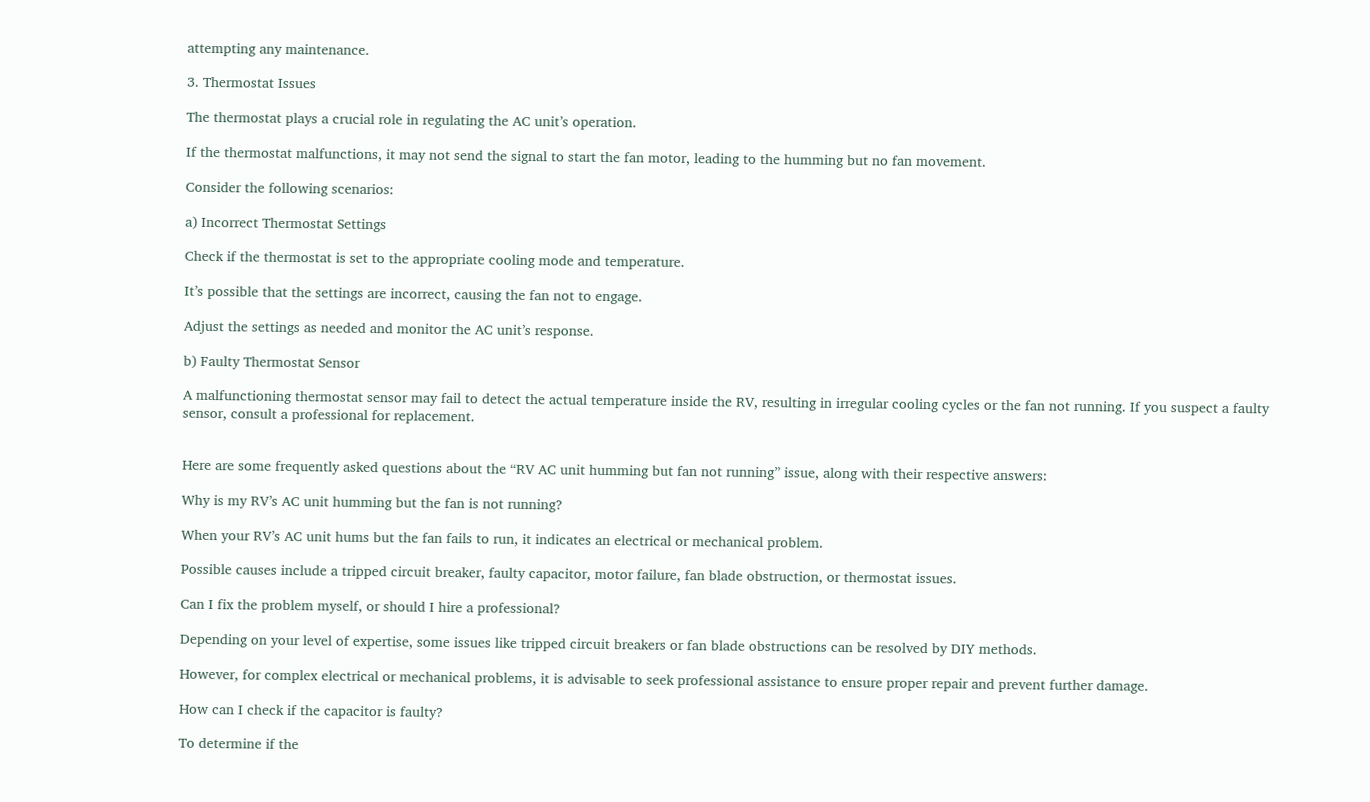attempting any maintenance.

3. Thermostat Issues

The thermostat plays a crucial role in regulating the AC unit’s operation.

If the thermostat malfunctions, it may not send the signal to start the fan motor, leading to the humming but no fan movement.

Consider the following scenarios:

a) Incorrect Thermostat Settings

Check if the thermostat is set to the appropriate cooling mode and temperature.

It’s possible that the settings are incorrect, causing the fan not to engage.

Adjust the settings as needed and monitor the AC unit’s response.

b) Faulty Thermostat Sensor

A malfunctioning thermostat sensor may fail to detect the actual temperature inside the RV, resulting in irregular cooling cycles or the fan not running. If you suspect a faulty sensor, consult a professional for replacement.


Here are some frequently asked questions about the “RV AC unit humming but fan not running” issue, along with their respective answers:

Why is my RV’s AC unit humming but the fan is not running?

When your RV’s AC unit hums but the fan fails to run, it indicates an electrical or mechanical problem.

Possible causes include a tripped circuit breaker, faulty capacitor, motor failure, fan blade obstruction, or thermostat issues.

Can I fix the problem myself, or should I hire a professional?

Depending on your level of expertise, some issues like tripped circuit breakers or fan blade obstructions can be resolved by DIY methods.

However, for complex electrical or mechanical problems, it is advisable to seek professional assistance to ensure proper repair and prevent further damage.

How can I check if the capacitor is faulty?

To determine if the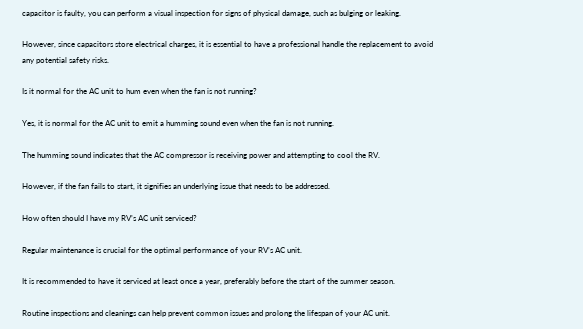capacitor is faulty, you can perform a visual inspection for signs of physical damage, such as bulging or leaking.

However, since capacitors store electrical charges, it is essential to have a professional handle the replacement to avoid any potential safety risks.

Is it normal for the AC unit to hum even when the fan is not running?

Yes, it is normal for the AC unit to emit a humming sound even when the fan is not running.

The humming sound indicates that the AC compressor is receiving power and attempting to cool the RV.

However, if the fan fails to start, it signifies an underlying issue that needs to be addressed.

How often should I have my RV’s AC unit serviced?

Regular maintenance is crucial for the optimal performance of your RV’s AC unit.

It is recommended to have it serviced at least once a year, preferably before the start of the summer season.

Routine inspections and cleanings can help prevent common issues and prolong the lifespan of your AC unit.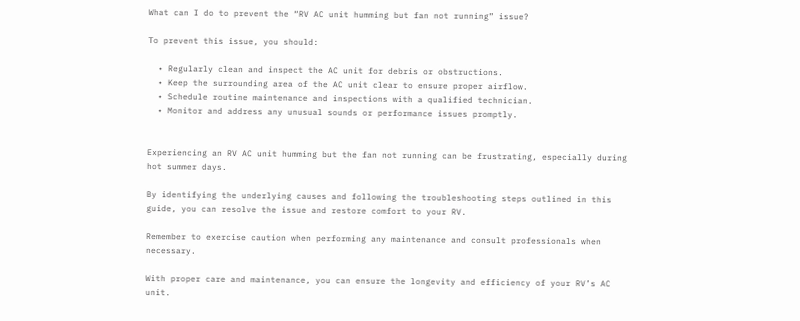What can I do to prevent the “RV AC unit humming but fan not running” issue?

To prevent this issue, you should:

  • Regularly clean and inspect the AC unit for debris or obstructions.
  • Keep the surrounding area of the AC unit clear to ensure proper airflow.
  • Schedule routine maintenance and inspections with a qualified technician.
  • Monitor and address any unusual sounds or performance issues promptly.


Experiencing an RV AC unit humming but the fan not running can be frustrating, especially during hot summer days.

By identifying the underlying causes and following the troubleshooting steps outlined in this guide, you can resolve the issue and restore comfort to your RV.

Remember to exercise caution when performing any maintenance and consult professionals when necessary.

With proper care and maintenance, you can ensure the longevity and efficiency of your RV’s AC unit.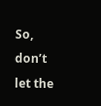So, don’t let the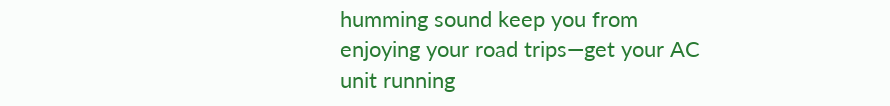humming sound keep you from enjoying your road trips—get your AC unit running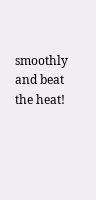smoothly and beat the heat!